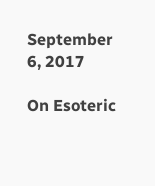September 6, 2017

On Esoteric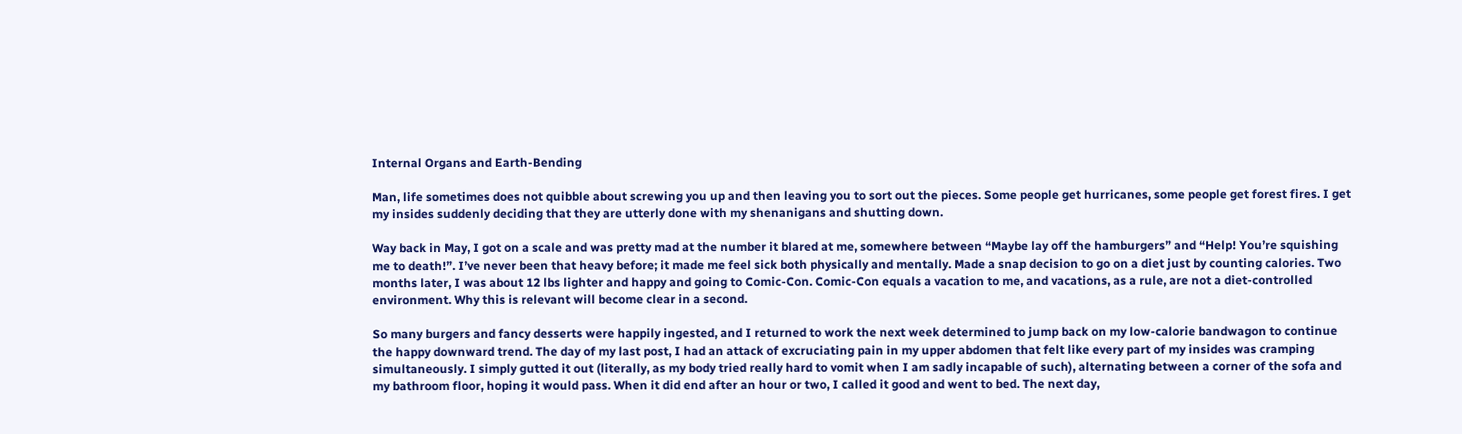Internal Organs and Earth-Bending

Man, life sometimes does not quibble about screwing you up and then leaving you to sort out the pieces. Some people get hurricanes, some people get forest fires. I get my insides suddenly deciding that they are utterly done with my shenanigans and shutting down.

Way back in May, I got on a scale and was pretty mad at the number it blared at me, somewhere between “Maybe lay off the hamburgers” and “Help! You’re squishing me to death!”. I’ve never been that heavy before; it made me feel sick both physically and mentally. Made a snap decision to go on a diet just by counting calories. Two months later, I was about 12 lbs lighter and happy and going to Comic-Con. Comic-Con equals a vacation to me, and vacations, as a rule, are not a diet-controlled environment. Why this is relevant will become clear in a second.

So many burgers and fancy desserts were happily ingested, and I returned to work the next week determined to jump back on my low-calorie bandwagon to continue the happy downward trend. The day of my last post, I had an attack of excruciating pain in my upper abdomen that felt like every part of my insides was cramping simultaneously. I simply gutted it out (literally, as my body tried really hard to vomit when I am sadly incapable of such), alternating between a corner of the sofa and my bathroom floor, hoping it would pass. When it did end after an hour or two, I called it good and went to bed. The next day,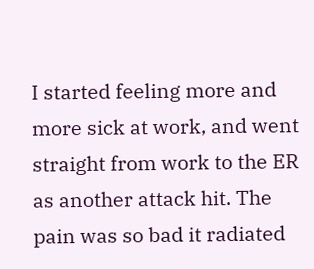I started feeling more and more sick at work, and went straight from work to the ER as another attack hit. The pain was so bad it radiated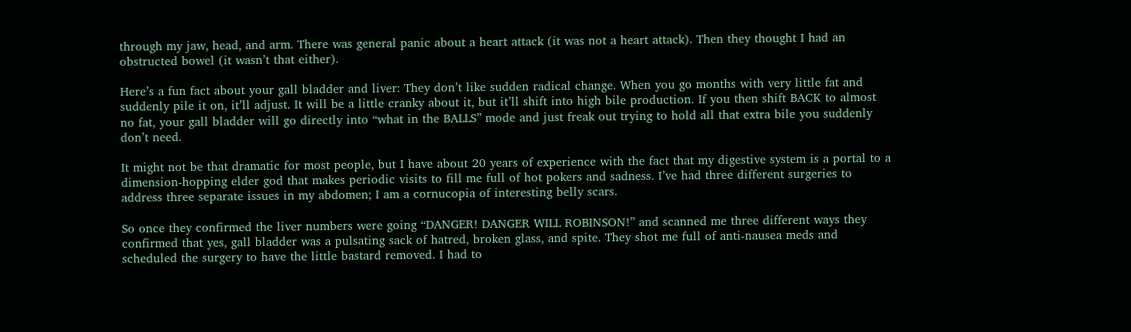through my jaw, head, and arm. There was general panic about a heart attack (it was not a heart attack). Then they thought I had an obstructed bowel (it wasn’t that either).

Here’s a fun fact about your gall bladder and liver: They don’t like sudden radical change. When you go months with very little fat and suddenly pile it on, it’ll adjust. It will be a little cranky about it, but it’ll shift into high bile production. If you then shift BACK to almost no fat, your gall bladder will go directly into “what in the BALLS” mode and just freak out trying to hold all that extra bile you suddenly don’t need.

It might not be that dramatic for most people, but I have about 20 years of experience with the fact that my digestive system is a portal to a dimension-hopping elder god that makes periodic visits to fill me full of hot pokers and sadness. I’ve had three different surgeries to address three separate issues in my abdomen; I am a cornucopia of interesting belly scars.

So once they confirmed the liver numbers were going “DANGER! DANGER WILL ROBINSON!” and scanned me three different ways they confirmed that yes, gall bladder was a pulsating sack of hatred, broken glass, and spite. They shot me full of anti-nausea meds and scheduled the surgery to have the little bastard removed. I had to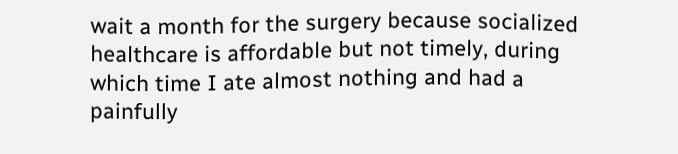wait a month for the surgery because socialized healthcare is affordable but not timely, during which time I ate almost nothing and had a painfully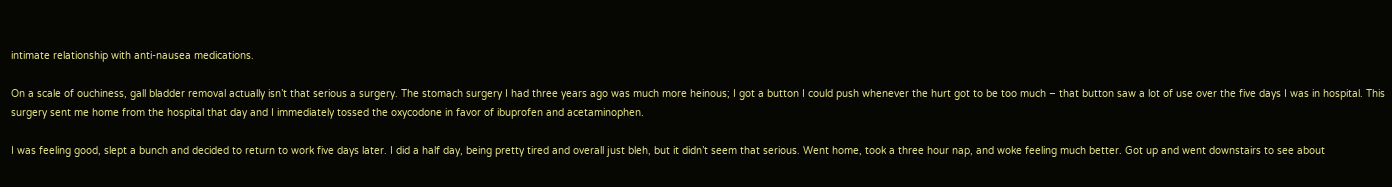intimate relationship with anti-nausea medications.

On a scale of ouchiness, gall bladder removal actually isn’t that serious a surgery. The stomach surgery I had three years ago was much more heinous; I got a button I could push whenever the hurt got to be too much – that button saw a lot of use over the five days I was in hospital. This surgery sent me home from the hospital that day and I immediately tossed the oxycodone in favor of ibuprofen and acetaminophen.

I was feeling good, slept a bunch and decided to return to work five days later. I did a half day, being pretty tired and overall just bleh, but it didn’t seem that serious. Went home, took a three hour nap, and woke feeling much better. Got up and went downstairs to see about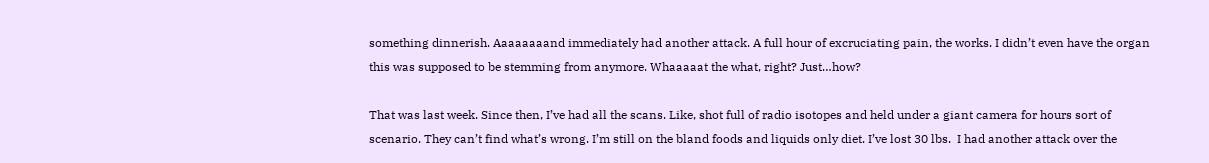something dinnerish. Aaaaaaaand immediately had another attack. A full hour of excruciating pain, the works. I didn’t even have the organ this was supposed to be stemming from anymore. Whaaaaat the what, right? Just…how?

That was last week. Since then, I’ve had all the scans. Like, shot full of radio isotopes and held under a giant camera for hours sort of scenario. They can’t find what’s wrong. I’m still on the bland foods and liquids only diet. I’ve lost 30 lbs.  I had another attack over the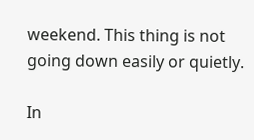weekend. This thing is not going down easily or quietly.

In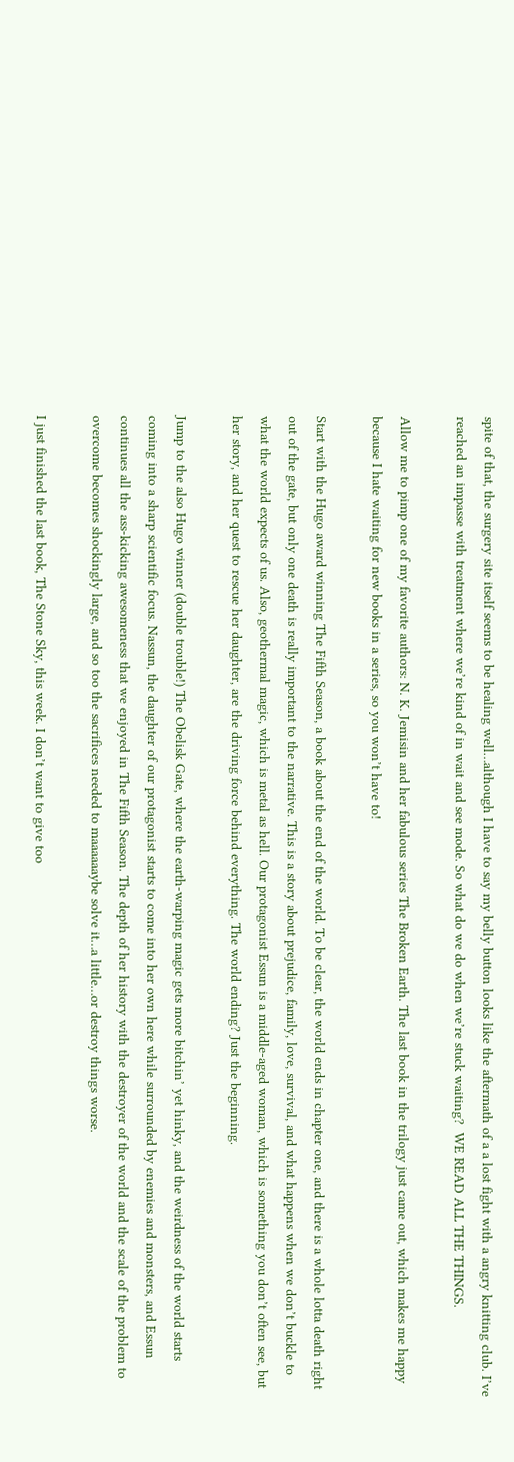spite of that, the surgery site itself seems to be healing well…although I have to say my belly button looks like the aftermath of a a lost fight with a angry knitting club. I’ve reached an impasse with treatment where we’re kind of in wait and see mode. So what do we do when we’re stuck waiting?  WE READ ALL THE THINGS.

Allow me to pimp one of my favorite authors: N. K. Jemisin and her fabulous series The Broken Earth. The last book in the trilogy just came out, which makes me happy because I hate waiting for new books in a series, so you won’t have to!

Start with the Hugo award winning The Fifth Season, a book about the end of the world. To be clear, the world ends in chapter one, and there is a whole lotta death right out of the gate, but only one death is really important to the narrative. This is a story about prejudice, family, love, survival, and what happens when we don’t buckle to what the world expects of us. Also, geothermal magic, which is metal as hell. Our protagonist Essun is a middle-aged woman, which is something you don’t often see, but her story, and her quest to rescue her daughter, are the driving force behind everything. The world ending? Just the beginning.

Jump to the also Hugo winner (double trouble!) The Obelisk Gate, where the earth-warping magic gets more bitchin’ yet hinky, and the weirdness of the world starts coming into a sharp scientific focus. Nassun, the daughter of our protagonist starts to come into her own here while surrounded by enemies and monsters, and Essun continues all the ass-kicking awesomeness that we enjoyed in The Fifth Season. The depth of her history with the destroyer of the world and the scale of the problem to overcome becomes shockingly large, and so too the sacrifices needed to maaaaaaybe solve it…a little…or destroy things worse.

I just finished the last book, The Stone Sky, this week. I don’t want to give too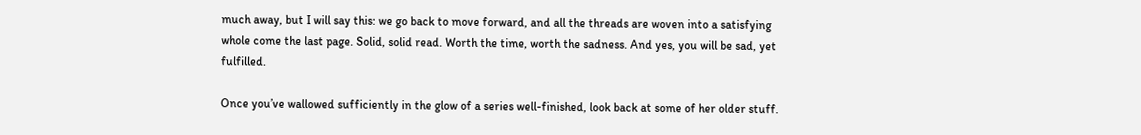much away, but I will say this: we go back to move forward, and all the threads are woven into a satisfying whole come the last page. Solid, solid read. Worth the time, worth the sadness. And yes, you will be sad, yet fulfilled.

Once you’ve wallowed sufficiently in the glow of a series well-finished, look back at some of her older stuff.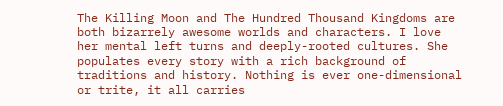The Killing Moon and The Hundred Thousand Kingdoms are both bizarrely awesome worlds and characters. I love her mental left turns and deeply-rooted cultures. She populates every story with a rich background of traditions and history. Nothing is ever one-dimensional or trite, it all carries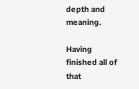depth and meaning.

Having finished all of that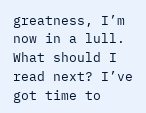greatness, I’m now in a lull. What should I read next? I’ve got time to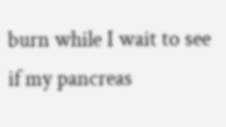burn while I wait to see if my pancreas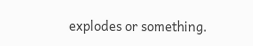explodes or something.